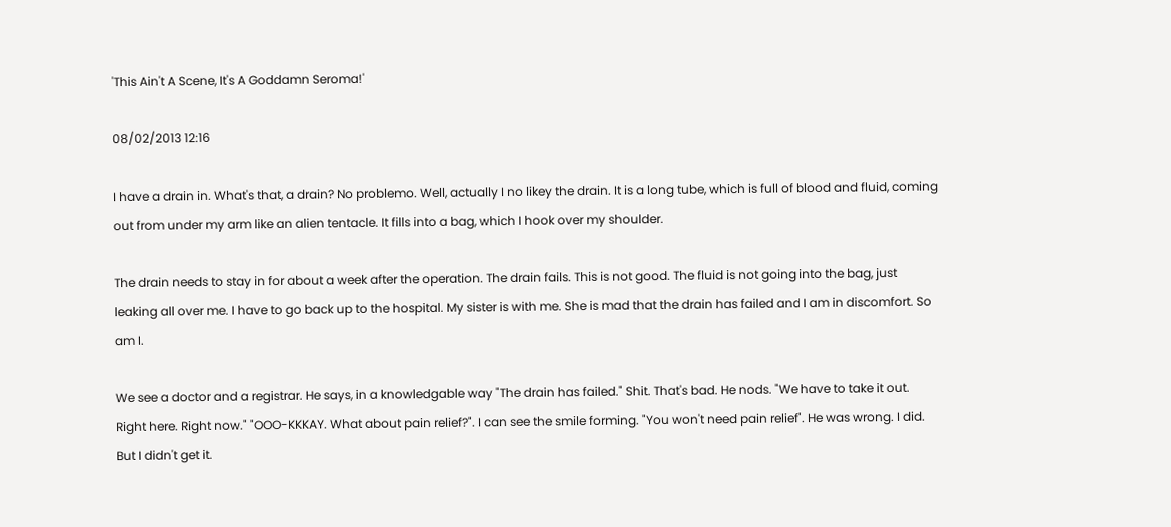'This Ain't A Scene, It's A Goddamn Seroma!'

08/02/2013 12:16

I have a drain in. What's that, a drain? No problemo. Well, actually I no likey the drain. It is a long tube, which is full of blood and fluid, coming out from under my arm like an alien tentacle. It fills into a bag, which I hook over my shoulder.

The drain needs to stay in for about a week after the operation. The drain fails. This is not good. The fluid is not going into the bag, just leaking all over me. I have to go back up to the hospital. My sister is with me. She is mad that the drain has failed and I am in discomfort. So am I.

We see a doctor and a registrar. He says, in a knowledgable way "The drain has failed." Shit. That's bad. He nods. "We have to take it out. Right here. Right now." "OOO-KKKAY. What about pain relief?". I can see the smile forming. "You won't need pain relief". He was wrong. I did. But I didn't get it.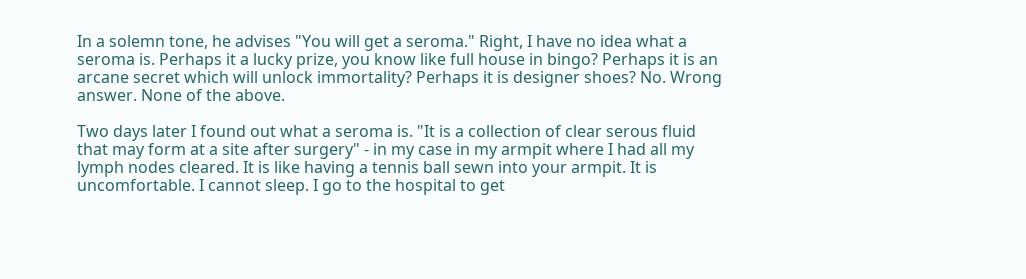In a solemn tone, he advises "You will get a seroma." Right, I have no idea what a seroma is. Perhaps it a lucky prize, you know like full house in bingo? Perhaps it is an arcane secret which will unlock immortality? Perhaps it is designer shoes? No. Wrong answer. None of the above.

Two days later I found out what a seroma is. "It is a collection of clear serous fluid that may form at a site after surgery" - in my case in my armpit where I had all my lymph nodes cleared. It is like having a tennis ball sewn into your armpit. It is uncomfortable. I cannot sleep. I go to the hospital to get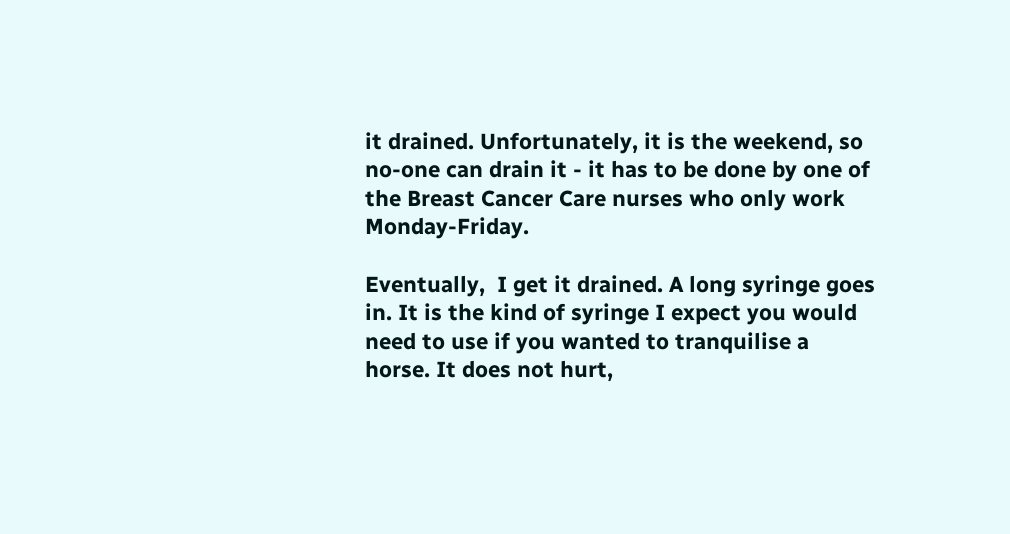it drained. Unfortunately, it is the weekend, so no-one can drain it - it has to be done by one of the Breast Cancer Care nurses who only work Monday-Friday.

Eventually,  I get it drained. A long syringe goes in. It is the kind of syringe I expect you would need to use if you wanted to tranquilise a horse. It does not hurt,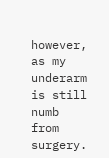however, as my underarm is still numb from surgery.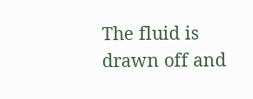The fluid is drawn off and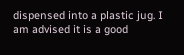dispensed into a plastic jug. I am advised it is a good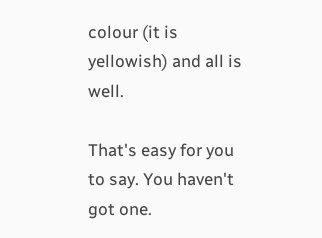colour (it is yellowish) and all is well.

That's easy for you to say. You haven't got one.